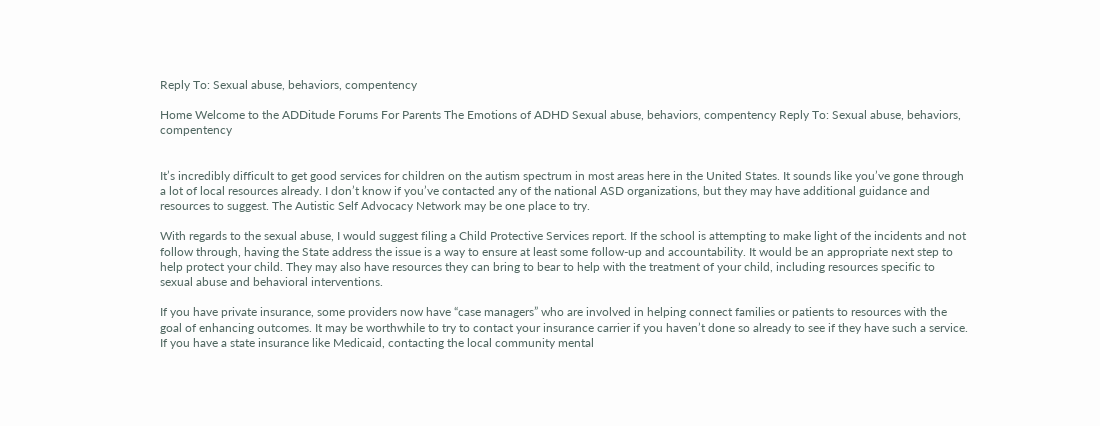Reply To: Sexual abuse, behaviors, compentency

Home Welcome to the ADDitude Forums For Parents The Emotions of ADHD Sexual abuse, behaviors, compentency Reply To: Sexual abuse, behaviors, compentency


It’s incredibly difficult to get good services for children on the autism spectrum in most areas here in the United States. It sounds like you’ve gone through a lot of local resources already. I don’t know if you’ve contacted any of the national ASD organizations, but they may have additional guidance and resources to suggest. The Autistic Self Advocacy Network may be one place to try.

With regards to the sexual abuse, I would suggest filing a Child Protective Services report. If the school is attempting to make light of the incidents and not follow through, having the State address the issue is a way to ensure at least some follow-up and accountability. It would be an appropriate next step to help protect your child. They may also have resources they can bring to bear to help with the treatment of your child, including resources specific to sexual abuse and behavioral interventions.

If you have private insurance, some providers now have “case managers” who are involved in helping connect families or patients to resources with the goal of enhancing outcomes. It may be worthwhile to try to contact your insurance carrier if you haven’t done so already to see if they have such a service. If you have a state insurance like Medicaid, contacting the local community mental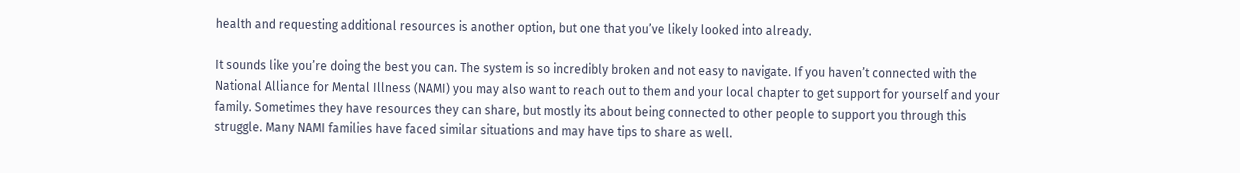health and requesting additional resources is another option, but one that you’ve likely looked into already.

It sounds like you’re doing the best you can. The system is so incredibly broken and not easy to navigate. If you haven’t connected with the National Alliance for Mental Illness (NAMI) you may also want to reach out to them and your local chapter to get support for yourself and your family. Sometimes they have resources they can share, but mostly its about being connected to other people to support you through this struggle. Many NAMI families have faced similar situations and may have tips to share as well.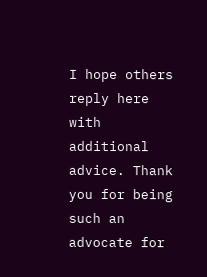I hope others reply here with additional advice. Thank you for being such an advocate for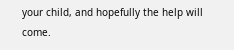your child, and hopefully the help will come.